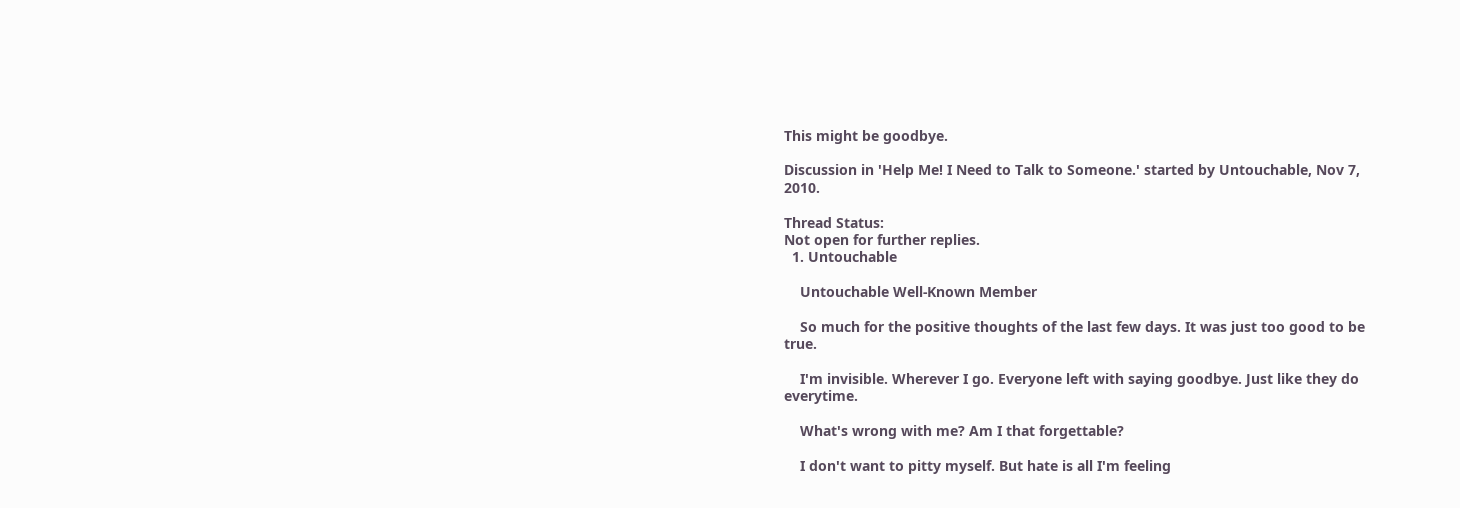This might be goodbye.

Discussion in 'Help Me! I Need to Talk to Someone.' started by Untouchable, Nov 7, 2010.

Thread Status:
Not open for further replies.
  1. Untouchable

    Untouchable Well-Known Member

    So much for the positive thoughts of the last few days. It was just too good to be true.

    I'm invisible. Wherever I go. Everyone left with saying goodbye. Just like they do everytime.

    What's wrong with me? Am I that forgettable?

    I don't want to pitty myself. But hate is all I'm feeling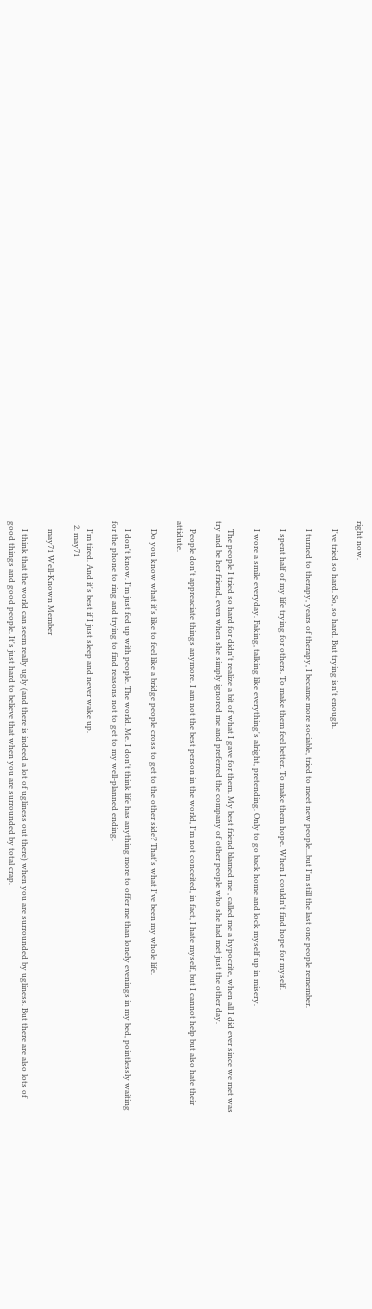right now.

    I've tried so hard. So, so hard. But trying isn't enough.

    I turned to therapy, years of therapy, I became more sociable, tried to meet new people...but I'm still the last one people remember.

    I spent half of my life trying for others. To make them feel better. To make them hope. When I couldn't find hope for myself.

    I wore a smile everyday. Faking, talking like everything's alright, pretending. Only to go back home and lock myself up in misery.

    The people I tried so hard for didn't realize a bit of what I gave for them. My best friend blamed me , called me a hypocrite, when all I did ever since we met was try and be her friend, even when she simply ignored me and preferred the company of other people who she had met just the other day.

    People don't appreaciate things anymore. I am not the best person in the world, I'm not conceited, in fact, I hate myself, but I cannot help but also hate their attidute.

    Do you know what it's like to feel like a bridge people cross to get to the other side? That's what I've been my whole life.

    I don't know. I'm just fed up with people. The world. Me. I don't think life has anything more to offer me than lonely evenings in my bed, pointlessly waiting for the phone to ring and trying to find reasons not to get to my well-planned ending.

    I'm tired. And it's best if I just sleep and never wake up.
  2. may71

    may71 Well-Known Member

    I think that the world can seem really ugly (and there is indeed a lot of ugliness out there) when you are surrounded by ugliness. But there are also lots of good things and good people. It's just hard to believe that when you are surrounded by total crap.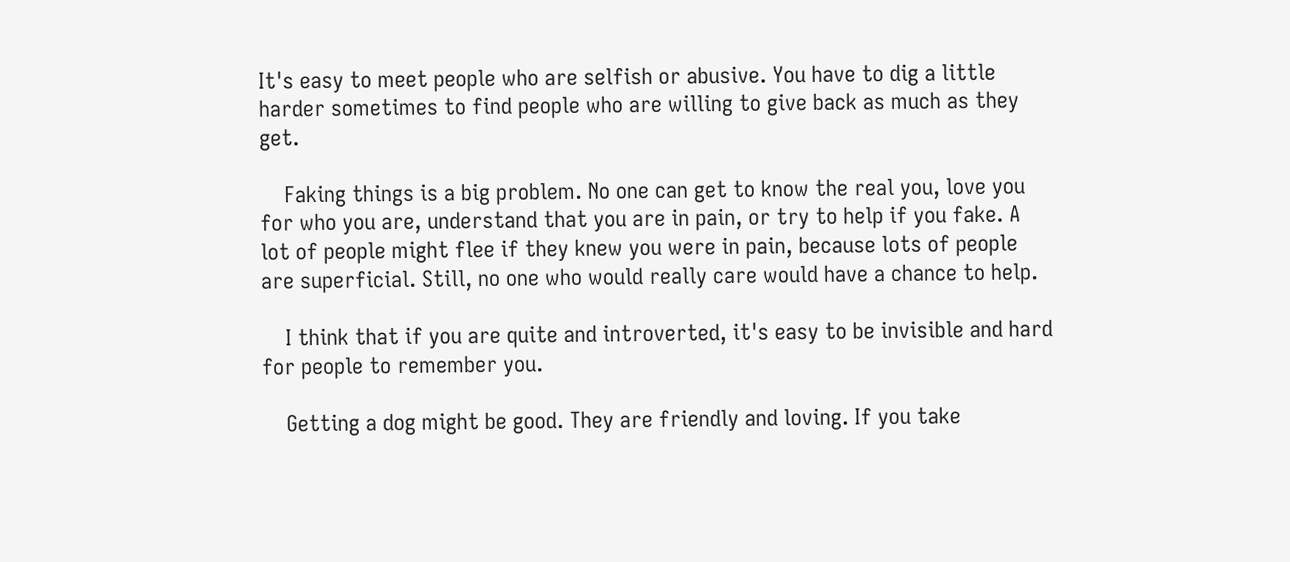It's easy to meet people who are selfish or abusive. You have to dig a little harder sometimes to find people who are willing to give back as much as they get.

    Faking things is a big problem. No one can get to know the real you, love you for who you are, understand that you are in pain, or try to help if you fake. A lot of people might flee if they knew you were in pain, because lots of people are superficial. Still, no one who would really care would have a chance to help.

    I think that if you are quite and introverted, it's easy to be invisible and hard for people to remember you.

    Getting a dog might be good. They are friendly and loving. If you take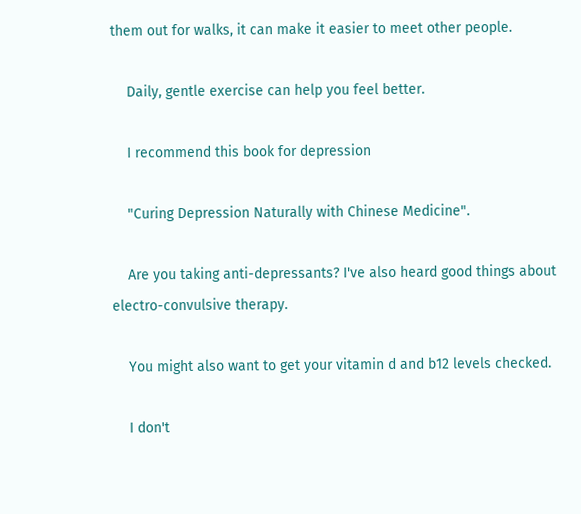them out for walks, it can make it easier to meet other people.

    Daily, gentle exercise can help you feel better.

    I recommend this book for depression

    "Curing Depression Naturally with Chinese Medicine".

    Are you taking anti-depressants? I've also heard good things about electro-convulsive therapy.

    You might also want to get your vitamin d and b12 levels checked.

    I don't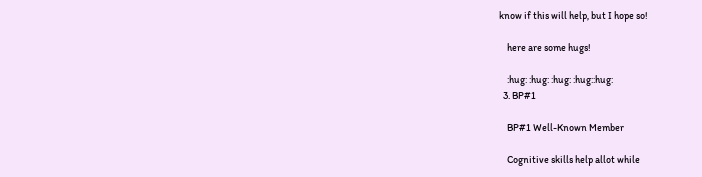know if this will help, but I hope so!

    here are some hugs!

    :hug: :hug: :hug: :hug::hug:
  3. BP#1

    BP#1 Well-Known Member

    Cognitive skills help allot while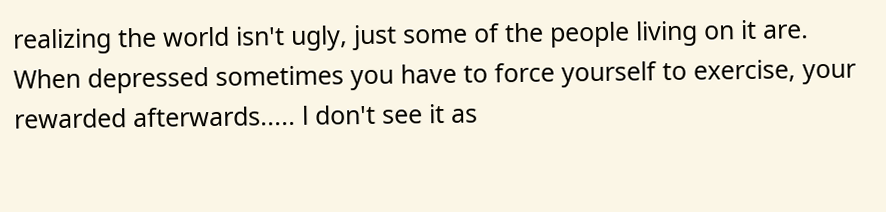realizing the world isn't ugly, just some of the people living on it are. When depressed sometimes you have to force yourself to exercise, your rewarded afterwards..... l don't see it as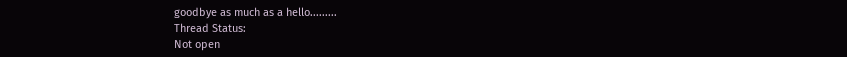goodbye as much as a hello.........
Thread Status:
Not open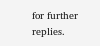for further replies.